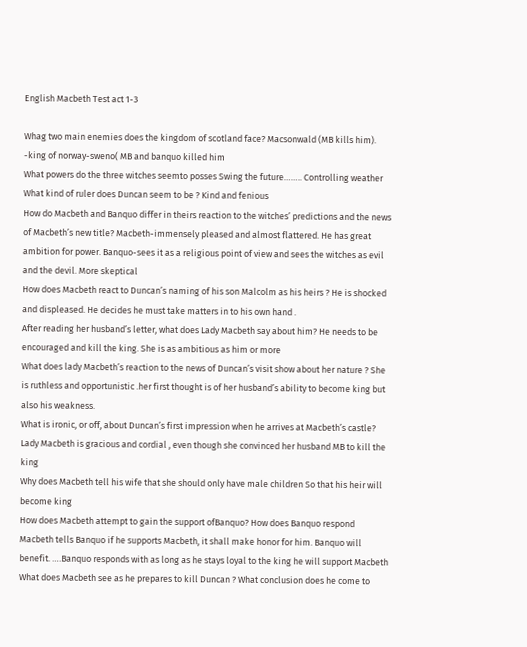English Macbeth Test act 1-3

Whag two main enemies does the kingdom of scotland face? Macsonwald (MB kills him). -king of norway-sweno( MB and banquo killed him
What powers do the three witches seemto posses Swing the future…….. Controlling weather
What kind of ruler does Duncan seem to be ? Kind and fenious
How do Macbeth and Banquo differ in theirs reaction to the witches’ predictions and the news of Macbeth’s new title? Macbeth-immensely pleased and almost flattered. He has great ambition for power. Banquo-sees it as a religious point of view and sees the witches as evil and the devil. More skeptical
How does Macbeth react to Duncan’s naming of his son Malcolm as his heirs ? He is shocked and displeased. He decides he must take matters in to his own hand .
After reading her husband’s letter, what does Lady Macbeth say about him? He needs to be encouraged and kill the king. She is as ambitious as him or more
What does lady Macbeth’s reaction to the news of Duncan’s visit show about her nature ? She is ruthless and opportunistic .her first thought is of her husband’s ability to become king but also his weakness.
What is ironic, or off, about Duncan’s first impression when he arrives at Macbeth’s castle? Lady Macbeth is gracious and cordial , even though she convinced her husband MB to kill the king
Why does Macbeth tell his wife that she should only have male children So that his heir will become king
How does Macbeth attempt to gain the support ofBanquo? How does Banquo respond Macbeth tells Banquo if he supports Macbeth, it shall make honor for him. Banquo will benefit. ….Banquo responds with as long as he stays loyal to the king he will support Macbeth
What does Macbeth see as he prepares to kill Duncan ? What conclusion does he come to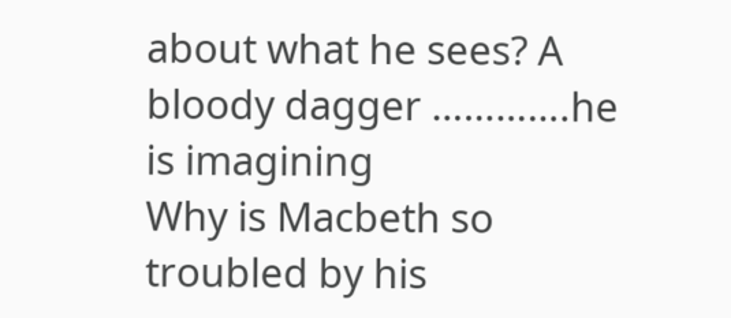about what he sees? A bloody dagger ………….he is imagining
Why is Macbeth so troubled by his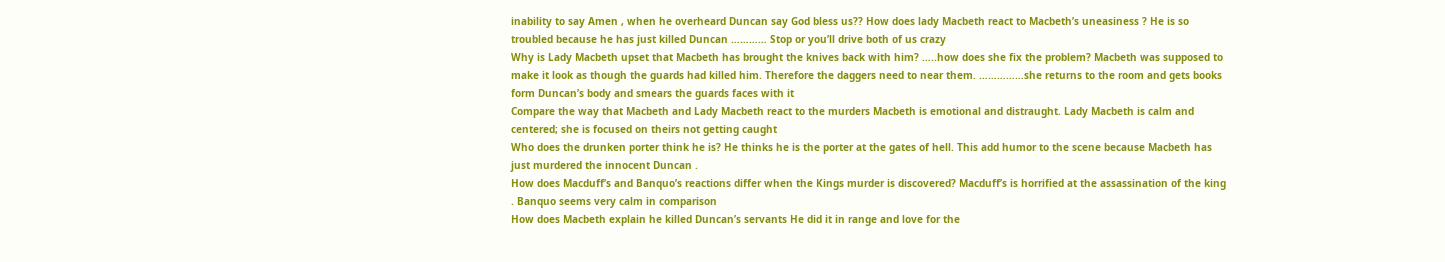inability to say Amen , when he overheard Duncan say God bless us?? How does lady Macbeth react to Macbeth’s uneasiness ? He is so troubled because he has just killed Duncan ………… Stop or you’ll drive both of us crazy
Why is Lady Macbeth upset that Macbeth has brought the knives back with him? …..how does she fix the problem? Macbeth was supposed to make it look as though the guards had killed him. Therefore the daggers need to near them. ……………she returns to the room and gets books form Duncan’s body and smears the guards faces with it
Compare the way that Macbeth and Lady Macbeth react to the murders Macbeth is emotional and distraught. Lady Macbeth is calm and centered; she is focused on theirs not getting caught
Who does the drunken porter think he is? He thinks he is the porter at the gates of hell. This add humor to the scene because Macbeth has just murdered the innocent Duncan .
How does Macduff’s and Banquo’s reactions differ when the Kings murder is discovered? Macduff’s is horrified at the assassination of the king . Banquo seems very calm in comparison
How does Macbeth explain he killed Duncan’s servants He did it in range and love for the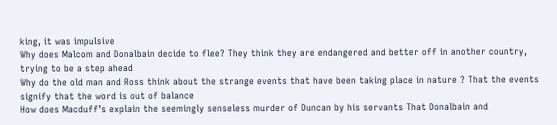king, it was impulsive
Why does Malcom and Donalbain decide to flee? They think they are endangered and better off in another country, trying to be a step ahead
Why do the old man and Ross think about the strange events that have been taking place in nature ? That the events signify that the word is out of balance
How does Macduff’s explain the seemingly senseless murder of Duncan by his servants That Donalbain and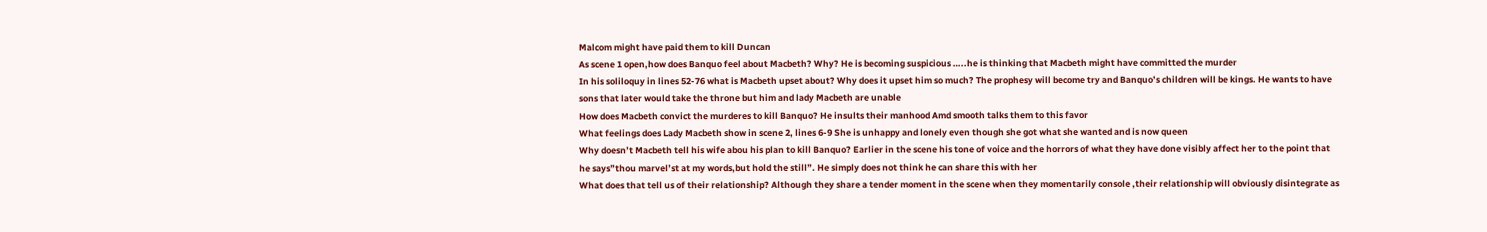Malcom might have paid them to kill Duncan
As scene 1 open,how does Banquo feel about Macbeth? Why? He is becoming suspicious …..he is thinking that Macbeth might have committed the murder
In his soliloquy in lines 52-76 what is Macbeth upset about? Why does it upset him so much? The prophesy will become try and Banquo’s children will be kings. He wants to have sons that later would take the throne but him and lady Macbeth are unable
How does Macbeth convict the murderes to kill Banquo? He insults their manhood Amd smooth talks them to this favor
What feelings does Lady Macbeth show in scene 2, lines 6-9 She is unhappy and lonely even though she got what she wanted and is now queen
Why doesn’t Macbeth tell his wife abou his plan to kill Banquo? Earlier in the scene his tone of voice and the horrors of what they have done visibly affect her to the point that he says”thou marvel’st at my words,but hold the still”. He simply does not think he can share this with her
What does that tell us of their relationship? Although they share a tender moment in the scene when they momentarily console ,their relationship will obviously disintegrate as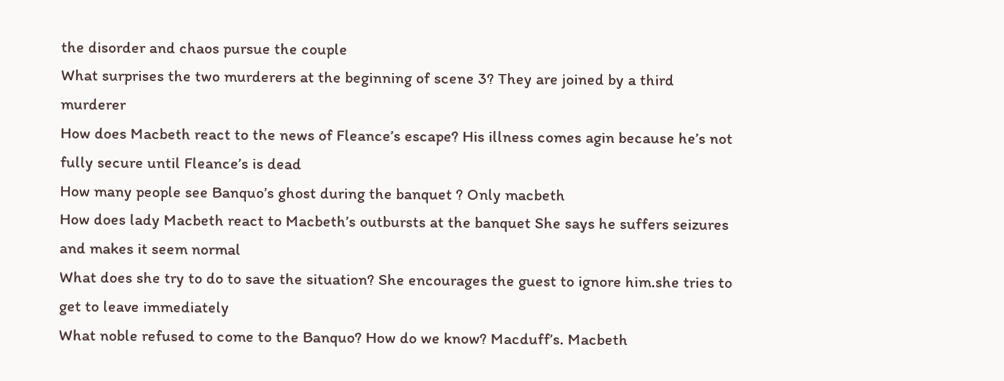the disorder and chaos pursue the couple
What surprises the two murderers at the beginning of scene 3? They are joined by a third murderer
How does Macbeth react to the news of Fleance’s escape? His illness comes agin because he’s not fully secure until Fleance’s is dead
How many people see Banquo’s ghost during the banquet ? Only macbeth
How does lady Macbeth react to Macbeth’s outbursts at the banquet She says he suffers seizures and makes it seem normal
What does she try to do to save the situation? She encourages the guest to ignore him.she tries to get to leave immediately
What noble refused to come to the Banquo? How do we know? Macduff’s. Macbeth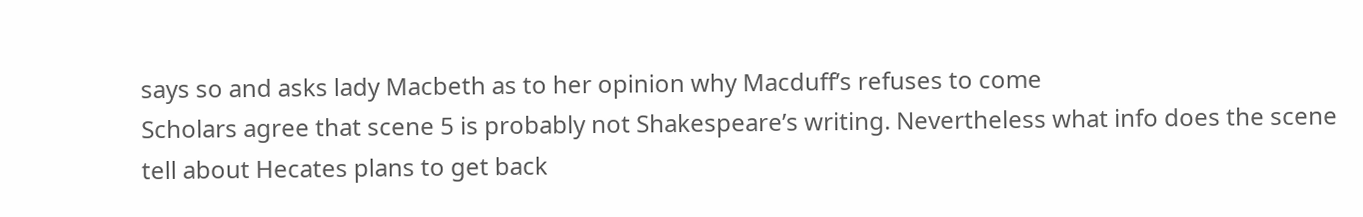says so and asks lady Macbeth as to her opinion why Macduff’s refuses to come
Scholars agree that scene 5 is probably not Shakespeare’s writing. Nevertheless what info does the scene tell about Hecates plans to get back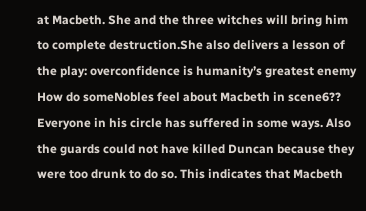at Macbeth. She and the three witches will bring him to complete destruction.She also delivers a lesson of the play: overconfidence is humanity’s greatest enemy
How do someNobles feel about Macbeth in scene6?? Everyone in his circle has suffered in some ways. Also the guards could not have killed Duncan because they were too drunk to do so. This indicates that Macbeth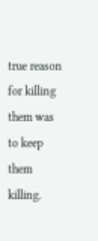true reason for killing them was to keep them killing.